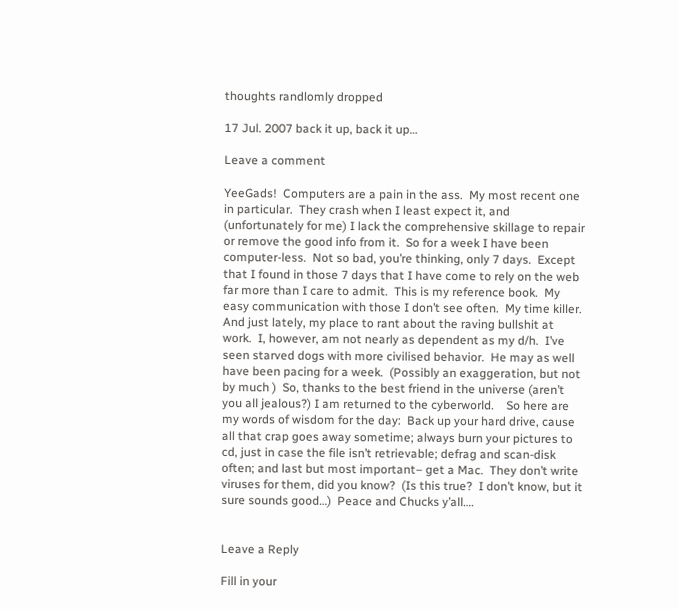thoughts randlomly dropped

17 Jul. 2007 back it up, back it up…

Leave a comment

YeeGads!  Computers are a pain in the ass.  My most recent one in particular.  They crash when I least expect it, and (unfortunately for me) I lack the comprehensive skillage to repair or remove the good info from it.  So for a week I have been computer-less.  Not so bad, you’re thinking, only 7 days.  Except that I found in those 7 days that I have come to rely on the web far more than I care to admit.  This is my reference book.  My easy communication with those I don’t see often.  My time killer.  And just lately, my place to rant about the raving bullshit at work.  I, however, am not nearly as dependent as my d/h.  I’ve seen starved dogs with more civilised behavior.  He may as well have been pacing for a week.  (Possibly an exaggeration, but not by much )  So, thanks to the best friend in the universe (aren’t you all jealous?) I am returned to the cyberworld.    So here are my words of wisdom for the day:  Back up your hard drive, cause all that crap goes away sometime; always burn your pictures to cd, just in case the file isn’t retrievable; defrag and scan-disk often; and last but most important– get a Mac.  They don’t write viruses for them, did you know?  (Is this true?  I don’t know, but it sure sounds good…)  Peace and Chucks y’all….


Leave a Reply

Fill in your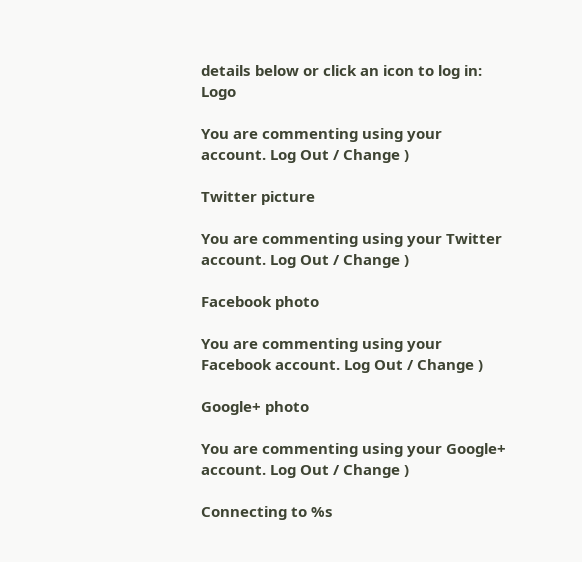details below or click an icon to log in: Logo

You are commenting using your account. Log Out / Change )

Twitter picture

You are commenting using your Twitter account. Log Out / Change )

Facebook photo

You are commenting using your Facebook account. Log Out / Change )

Google+ photo

You are commenting using your Google+ account. Log Out / Change )

Connecting to %s